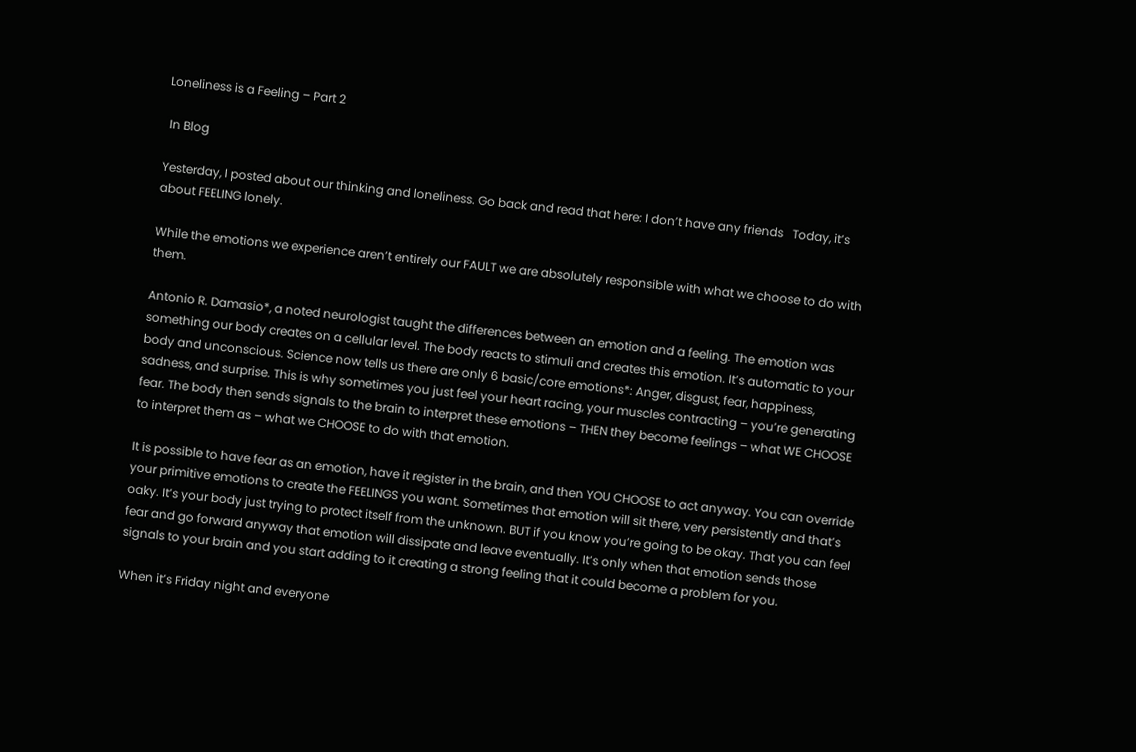Loneliness is a Feeling – Part 2

 In Blog

Yesterday, I posted about our thinking and loneliness. Go back and read that here: I don’t have any friends   Today, it’s about FEELING lonely.

While the emotions we experience aren’t entirely our FAULT we are absolutely responsible with what we choose to do with them.

Antonio R. Damasio*, a noted neurologist taught the differences between an emotion and a feeling. The emotion was something our body creates on a cellular level. The body reacts to stimuli and creates this emotion. It’s automatic to your body and unconscious. Science now tells us there are only 6 basic/core emotions*: Anger, disgust, fear, happiness, sadness, and surprise. This is why sometimes you just feel your heart racing, your muscles contracting – you’re generating fear. The body then sends signals to the brain to interpret these emotions – THEN they become feelings – what WE CHOOSE to interpret them as – what we CHOOSE to do with that emotion.

It is possible to have fear as an emotion, have it register in the brain, and then YOU CHOOSE to act anyway. You can override your primitive emotions to create the FEELINGS you want. Sometimes that emotion will sit there, very persistently and that’s oaky. It’s your body just trying to protect itself from the unknown. BUT if you know you’re going to be okay. That you can feel fear and go forward anyway that emotion will dissipate and leave eventually. It’s only when that emotion sends those signals to your brain and you start adding to it creating a strong feeling that it could become a problem for you.

When it’s Friday night and everyone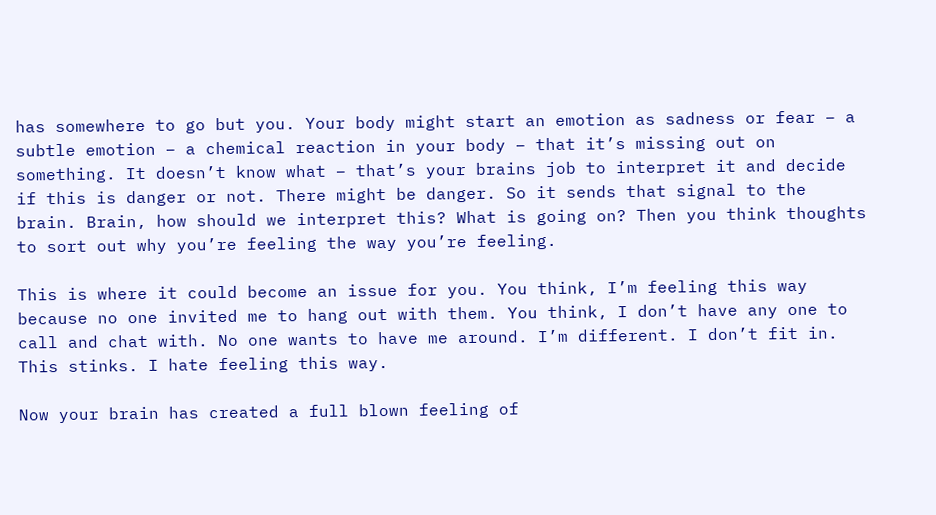has somewhere to go but you. Your body might start an emotion as sadness or fear – a subtle emotion – a chemical reaction in your body – that it’s missing out on something. It doesn’t know what – that’s your brains job to interpret it and decide if this is danger or not. There might be danger. So it sends that signal to the brain. Brain, how should we interpret this? What is going on? Then you think thoughts to sort out why you’re feeling the way you’re feeling.

This is where it could become an issue for you. You think, I’m feeling this way because no one invited me to hang out with them. You think, I don’t have any one to call and chat with. No one wants to have me around. I’m different. I don’t fit in. This stinks. I hate feeling this way.

Now your brain has created a full blown feeling of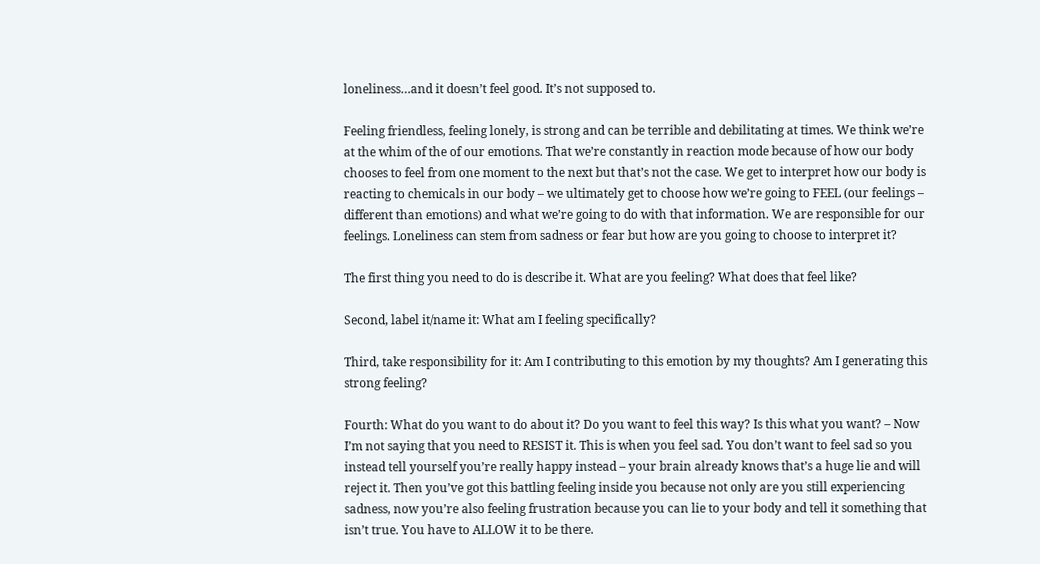loneliness…and it doesn’t feel good. It’s not supposed to.

Feeling friendless, feeling lonely, is strong and can be terrible and debilitating at times. We think we’re at the whim of the of our emotions. That we’re constantly in reaction mode because of how our body chooses to feel from one moment to the next but that’s not the case. We get to interpret how our body is reacting to chemicals in our body – we ultimately get to choose how we’re going to FEEL (our feelings – different than emotions) and what we’re going to do with that information. We are responsible for our feelings. Loneliness can stem from sadness or fear but how are you going to choose to interpret it?

The first thing you need to do is describe it. What are you feeling? What does that feel like?

Second, label it/name it: What am I feeling specifically?

Third, take responsibility for it: Am I contributing to this emotion by my thoughts? Am I generating this strong feeling?

Fourth: What do you want to do about it? Do you want to feel this way? Is this what you want? – Now I’m not saying that you need to RESIST it. This is when you feel sad. You don’t want to feel sad so you instead tell yourself you’re really happy instead – your brain already knows that’s a huge lie and will reject it. Then you’ve got this battling feeling inside you because not only are you still experiencing sadness, now you’re also feeling frustration because you can lie to your body and tell it something that isn’t true. You have to ALLOW it to be there.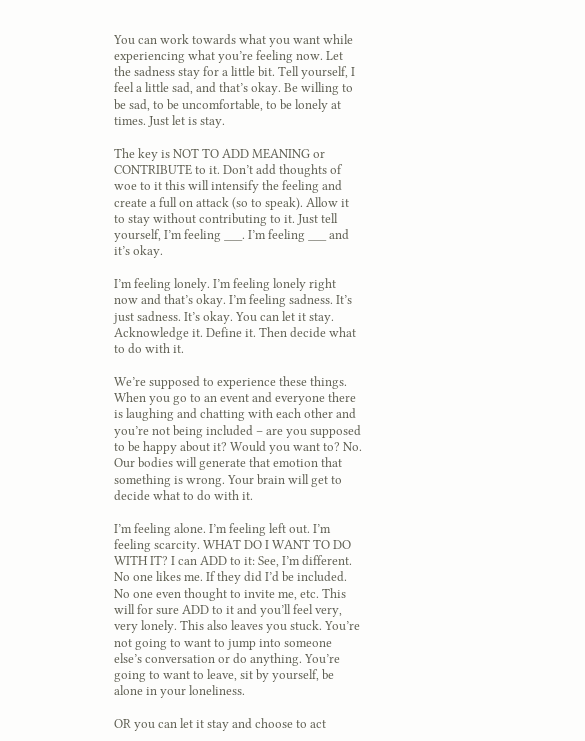You can work towards what you want while experiencing what you’re feeling now. Let the sadness stay for a little bit. Tell yourself, I feel a little sad, and that’s okay. Be willing to be sad, to be uncomfortable, to be lonely at times. Just let is stay.

The key is NOT TO ADD MEANING or CONTRIBUTE to it. Don’t add thoughts of woe to it this will intensify the feeling and create a full on attack (so to speak). Allow it to stay without contributing to it. Just tell yourself, I’m feeling ___. I’m feeling ___ and it’s okay.

I’m feeling lonely. I’m feeling lonely right now and that’s okay. I’m feeling sadness. It’s just sadness. It’s okay. You can let it stay. Acknowledge it. Define it. Then decide what to do with it.

We’re supposed to experience these things. When you go to an event and everyone there is laughing and chatting with each other and you’re not being included – are you supposed to be happy about it? Would you want to? No. Our bodies will generate that emotion that something is wrong. Your brain will get to decide what to do with it.

I’m feeling alone. I’m feeling left out. I’m feeling scarcity. WHAT DO I WANT TO DO WITH IT? I can ADD to it: See, I’m different. No one likes me. If they did I’d be included. No one even thought to invite me, etc. This will for sure ADD to it and you’ll feel very, very lonely. This also leaves you stuck. You’re not going to want to jump into someone else’s conversation or do anything. You’re going to want to leave, sit by yourself, be alone in your loneliness.

OR you can let it stay and choose to act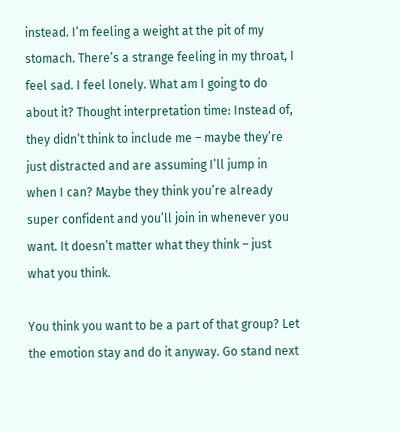instead. I’m feeling a weight at the pit of my stomach. There’s a strange feeling in my throat, I feel sad. I feel lonely. What am I going to do about it? Thought interpretation time: Instead of, they didn’t think to include me – maybe they’re just distracted and are assuming I’ll jump in when I can? Maybe they think you’re already super confident and you’ll join in whenever you want. It doesn’t matter what they think – just what you think.

You think you want to be a part of that group? Let the emotion stay and do it anyway. Go stand next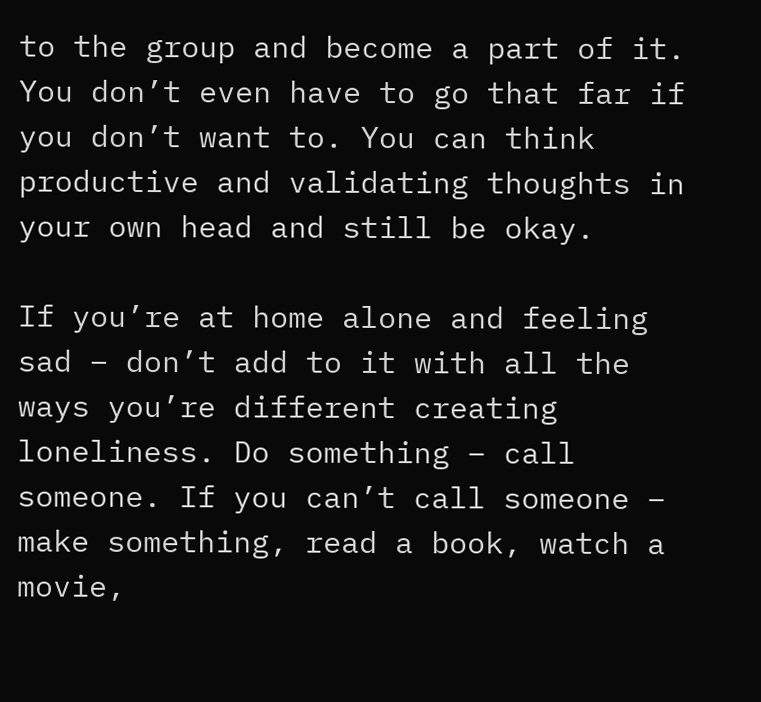to the group and become a part of it. You don’t even have to go that far if you don’t want to. You can think productive and validating thoughts in your own head and still be okay.

If you’re at home alone and feeling sad – don’t add to it with all the ways you’re different creating loneliness. Do something – call someone. If you can’t call someone – make something, read a book, watch a movie,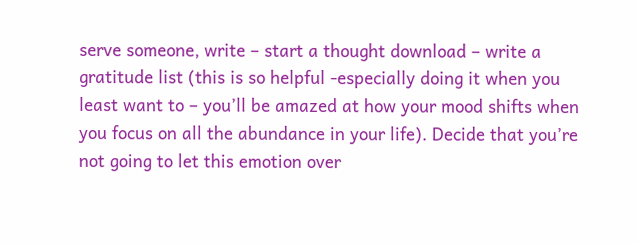serve someone, write – start a thought download – write a gratitude list (this is so helpful -especially doing it when you least want to – you’ll be amazed at how your mood shifts when you focus on all the abundance in your life). Decide that you’re not going to let this emotion over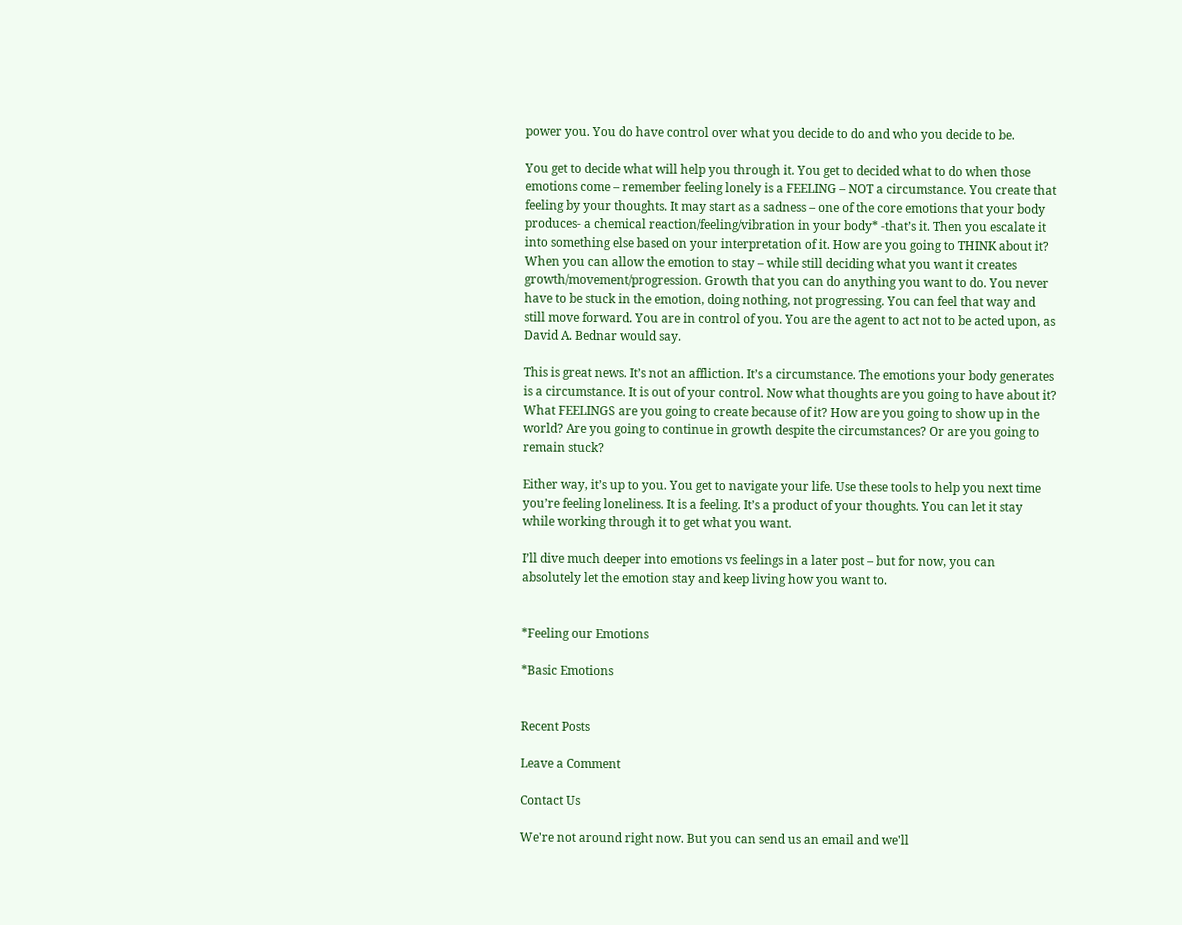power you. You do have control over what you decide to do and who you decide to be.

You get to decide what will help you through it. You get to decided what to do when those emotions come – remember feeling lonely is a FEELING – NOT a circumstance. You create that feeling by your thoughts. It may start as a sadness – one of the core emotions that your body produces- a chemical reaction/feeling/vibration in your body* -that’s it. Then you escalate it into something else based on your interpretation of it. How are you going to THINK about it?
When you can allow the emotion to stay – while still deciding what you want it creates growth/movement/progression. Growth that you can do anything you want to do. You never have to be stuck in the emotion, doing nothing, not progressing. You can feel that way and still move forward. You are in control of you. You are the agent to act not to be acted upon, as David A. Bednar would say.

This is great news. It’s not an affliction. It’s a circumstance. The emotions your body generates is a circumstance. It is out of your control. Now what thoughts are you going to have about it? What FEELINGS are you going to create because of it? How are you going to show up in the world? Are you going to continue in growth despite the circumstances? Or are you going to remain stuck?

Either way, it’s up to you. You get to navigate your life. Use these tools to help you next time you’re feeling loneliness. It is a feeling. It’s a product of your thoughts. You can let it stay while working through it to get what you want.

I’ll dive much deeper into emotions vs feelings in a later post – but for now, you can absolutely let the emotion stay and keep living how you want to.


*Feeling our Emotions

*Basic Emotions


Recent Posts

Leave a Comment

Contact Us

We're not around right now. But you can send us an email and we'll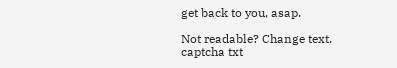get back to you, asap.

Not readable? Change text. captcha txt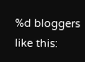%d bloggers like this: